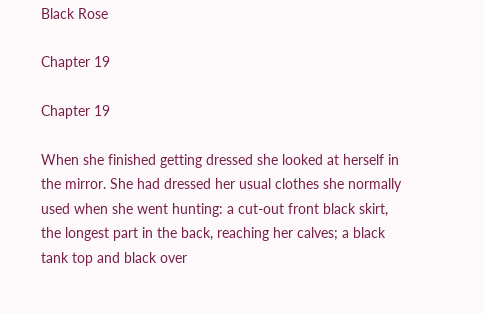Black Rose

Chapter 19

Chapter 19

When she finished getting dressed she looked at herself in the mirror. She had dressed her usual clothes she normally used when she went hunting: a cut-out front black skirt, the longest part in the back, reaching her calves; a black tank top and black over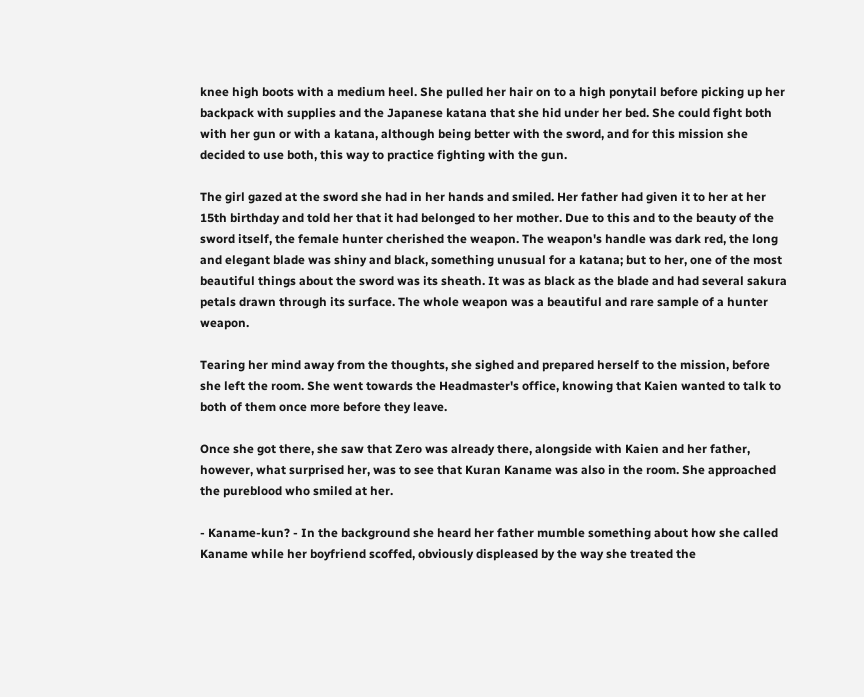knee high boots with a medium heel. She pulled her hair on to a high ponytail before picking up her backpack with supplies and the Japanese katana that she hid under her bed. She could fight both with her gun or with a katana, although being better with the sword, and for this mission she decided to use both, this way to practice fighting with the gun.

The girl gazed at the sword she had in her hands and smiled. Her father had given it to her at her 15th birthday and told her that it had belonged to her mother. Due to this and to the beauty of the sword itself, the female hunter cherished the weapon. The weapon's handle was dark red, the long and elegant blade was shiny and black, something unusual for a katana; but to her, one of the most beautiful things about the sword was its sheath. It was as black as the blade and had several sakura petals drawn through its surface. The whole weapon was a beautiful and rare sample of a hunter weapon.

Tearing her mind away from the thoughts, she sighed and prepared herself to the mission, before she left the room. She went towards the Headmaster's office, knowing that Kaien wanted to talk to both of them once more before they leave.

Once she got there, she saw that Zero was already there, alongside with Kaien and her father, however, what surprised her, was to see that Kuran Kaname was also in the room. She approached the pureblood who smiled at her.

- Kaname-kun? - In the background she heard her father mumble something about how she called Kaname while her boyfriend scoffed, obviously displeased by the way she treated the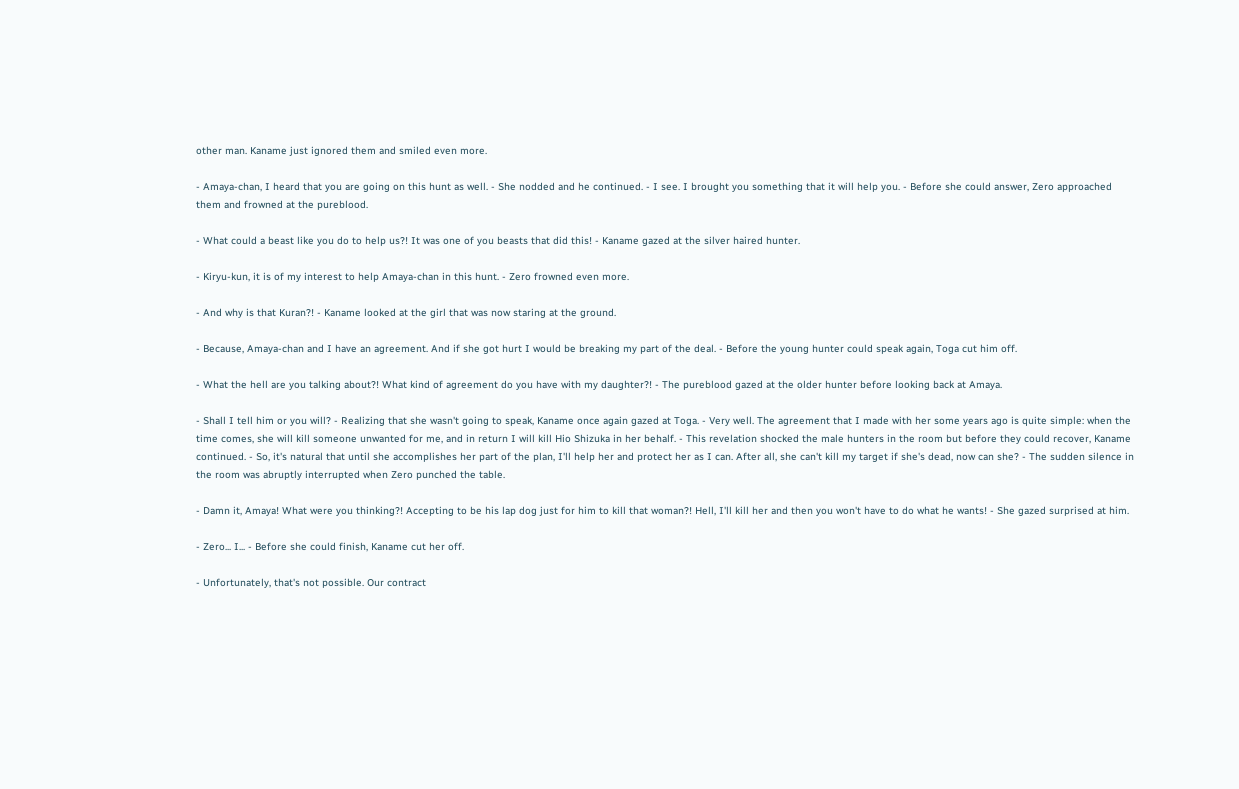other man. Kaname just ignored them and smiled even more.

- Amaya-chan, I heard that you are going on this hunt as well. - She nodded and he continued. - I see. I brought you something that it will help you. - Before she could answer, Zero approached them and frowned at the pureblood.

- What could a beast like you do to help us?! It was one of you beasts that did this! - Kaname gazed at the silver haired hunter.

- Kiryu-kun, it is of my interest to help Amaya-chan in this hunt. - Zero frowned even more.

- And why is that Kuran?! - Kaname looked at the girl that was now staring at the ground.

- Because, Amaya-chan and I have an agreement. And if she got hurt I would be breaking my part of the deal. - Before the young hunter could speak again, Toga cut him off.

- What the hell are you talking about?! What kind of agreement do you have with my daughter?! - The pureblood gazed at the older hunter before looking back at Amaya.

- Shall I tell him or you will? - Realizing that she wasn't going to speak, Kaname once again gazed at Toga. - Very well. The agreement that I made with her some years ago is quite simple: when the time comes, she will kill someone unwanted for me, and in return I will kill Hio Shizuka in her behalf. - This revelation shocked the male hunters in the room but before they could recover, Kaname continued. - So, it's natural that until she accomplishes her part of the plan, I'll help her and protect her as I can. After all, she can't kill my target if she's dead, now can she? - The sudden silence in the room was abruptly interrupted when Zero punched the table.

- Damn it, Amaya! What were you thinking?! Accepting to be his lap dog just for him to kill that woman?! Hell, I'll kill her and then you won't have to do what he wants! - She gazed surprised at him.

- Zero... I... - Before she could finish, Kaname cut her off.

- Unfortunately, that's not possible. Our contract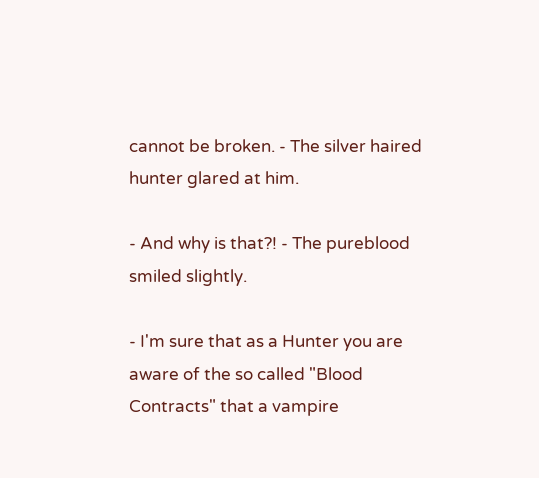cannot be broken. - The silver haired hunter glared at him.

- And why is that?! - The pureblood smiled slightly.

- I'm sure that as a Hunter you are aware of the so called "Blood Contracts" that a vampire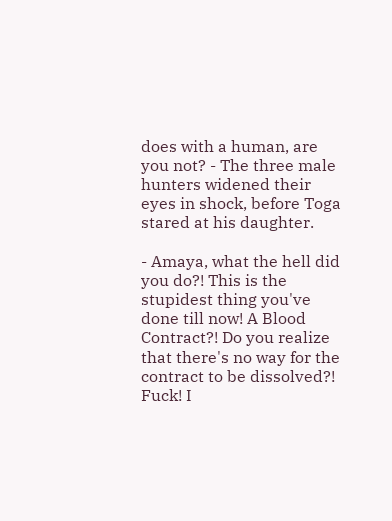does with a human, are you not? - The three male hunters widened their eyes in shock, before Toga stared at his daughter.

- Amaya, what the hell did you do?! This is the stupidest thing you've done till now! A Blood Contract?! Do you realize that there's no way for the contract to be dissolved?! Fuck! I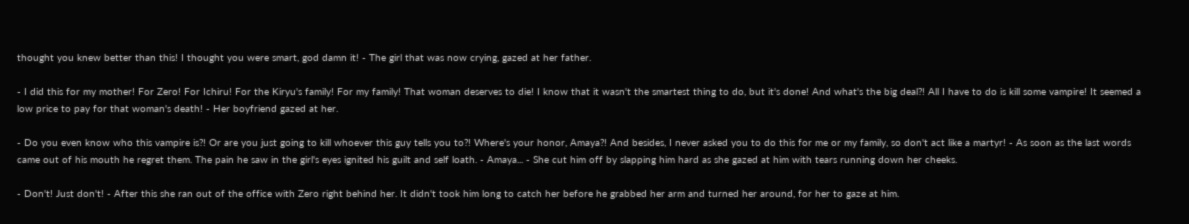thought you knew better than this! I thought you were smart, god damn it! - The girl that was now crying, gazed at her father.

- I did this for my mother! For Zero! For Ichiru! For the Kiryu's family! For my family! That woman deserves to die! I know that it wasn't the smartest thing to do, but it's done! And what's the big deal?! All I have to do is kill some vampire! It seemed a low price to pay for that woman's death! - Her boyfriend gazed at her.

- Do you even know who this vampire is?! Or are you just going to kill whoever this guy tells you to?! Where's your honor, Amaya?! And besides, I never asked you to do this for me or my family, so don't act like a martyr! - As soon as the last words came out of his mouth he regret them. The pain he saw in the girl's eyes ignited his guilt and self loath. - Amaya... - She cut him off by slapping him hard as she gazed at him with tears running down her cheeks.

- Don't! Just don't! - After this she ran out of the office with Zero right behind her. It didn't took him long to catch her before he grabbed her arm and turned her around, for her to gaze at him.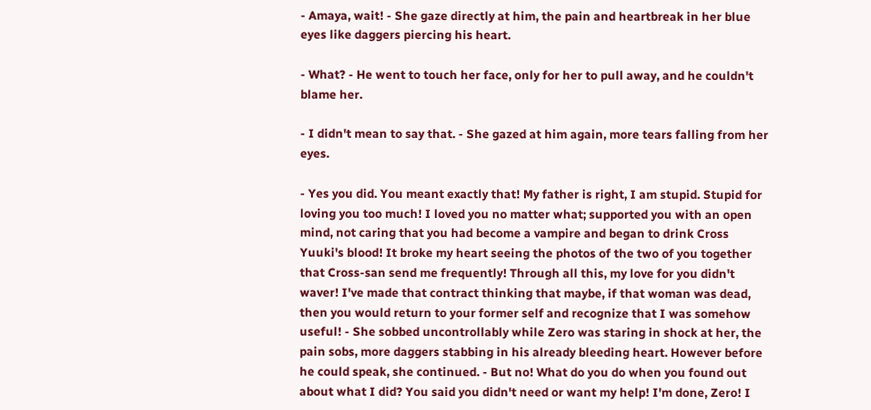- Amaya, wait! - She gaze directly at him, the pain and heartbreak in her blue eyes like daggers piercing his heart.

- What? - He went to touch her face, only for her to pull away, and he couldn't blame her.

- I didn't mean to say that. - She gazed at him again, more tears falling from her eyes.

- Yes you did. You meant exactly that! My father is right, I am stupid. Stupid for loving you too much! I loved you no matter what; supported you with an open mind, not caring that you had become a vampire and began to drink Cross Yuuki's blood! It broke my heart seeing the photos of the two of you together that Cross-san send me frequently! Through all this, my love for you didn't waver! I've made that contract thinking that maybe, if that woman was dead, then you would return to your former self and recognize that I was somehow useful! - She sobbed uncontrollably while Zero was staring in shock at her, the pain sobs, more daggers stabbing in his already bleeding heart. However before he could speak, she continued. - But no! What do you do when you found out about what I did? You said you didn't need or want my help! I'm done, Zero! I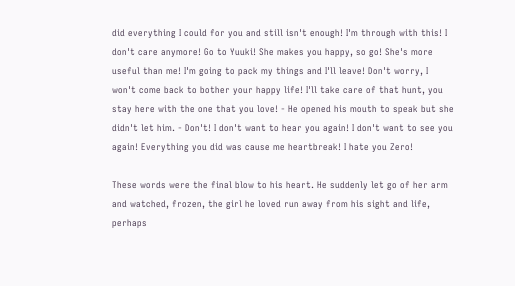did everything I could for you and still isn't enough! I'm through with this! I don't care anymore! Go to Yuuki! She makes you happy, so go! She's more useful than me! I'm going to pack my things and I'll leave! Don't worry, I won't come back to bother your happy life! I'll take care of that hunt, you stay here with the one that you love! - He opened his mouth to speak but she didn't let him. - Don't! I don't want to hear you again! I don't want to see you again! Everything you did was cause me heartbreak! I hate you Zero!

These words were the final blow to his heart. He suddenly let go of her arm and watched, frozen, the girl he loved run away from his sight and life, perhaps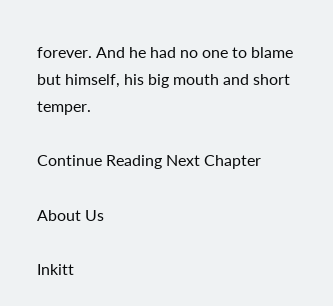forever. And he had no one to blame but himself, his big mouth and short temper.

Continue Reading Next Chapter

About Us

Inkitt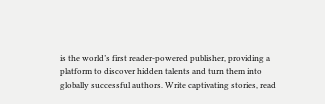is the world’s first reader-powered publisher, providing a platform to discover hidden talents and turn them into globally successful authors. Write captivating stories, read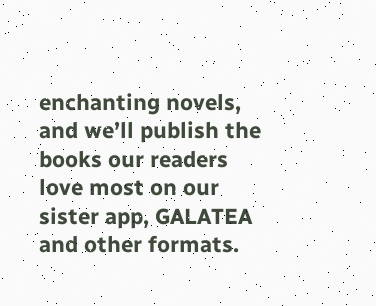enchanting novels, and we’ll publish the books our readers love most on our sister app, GALATEA and other formats.